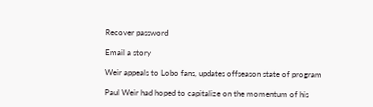Recover password

Email a story

Weir appeals to Lobo fans, updates offseason state of program

Paul Weir had hoped to capitalize on the momentum of his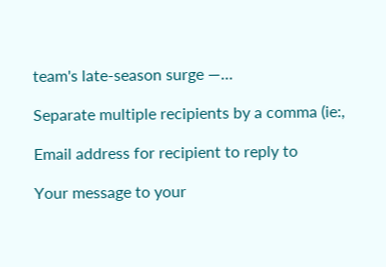team's late-season surge —…

Separate multiple recipients by a comma (ie:,

Email address for recipient to reply to

Your message to your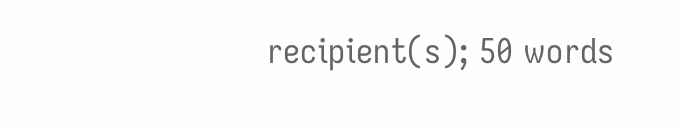recipient(s); 50 words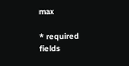max

* required fields